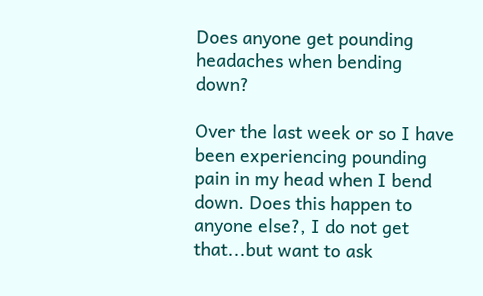Does anyone get pounding headaches when bending down?

Over the last week or so I have been experiencing pounding pain in my head when I bend down. Does this happen to anyone else?, I do not get that...but want to ask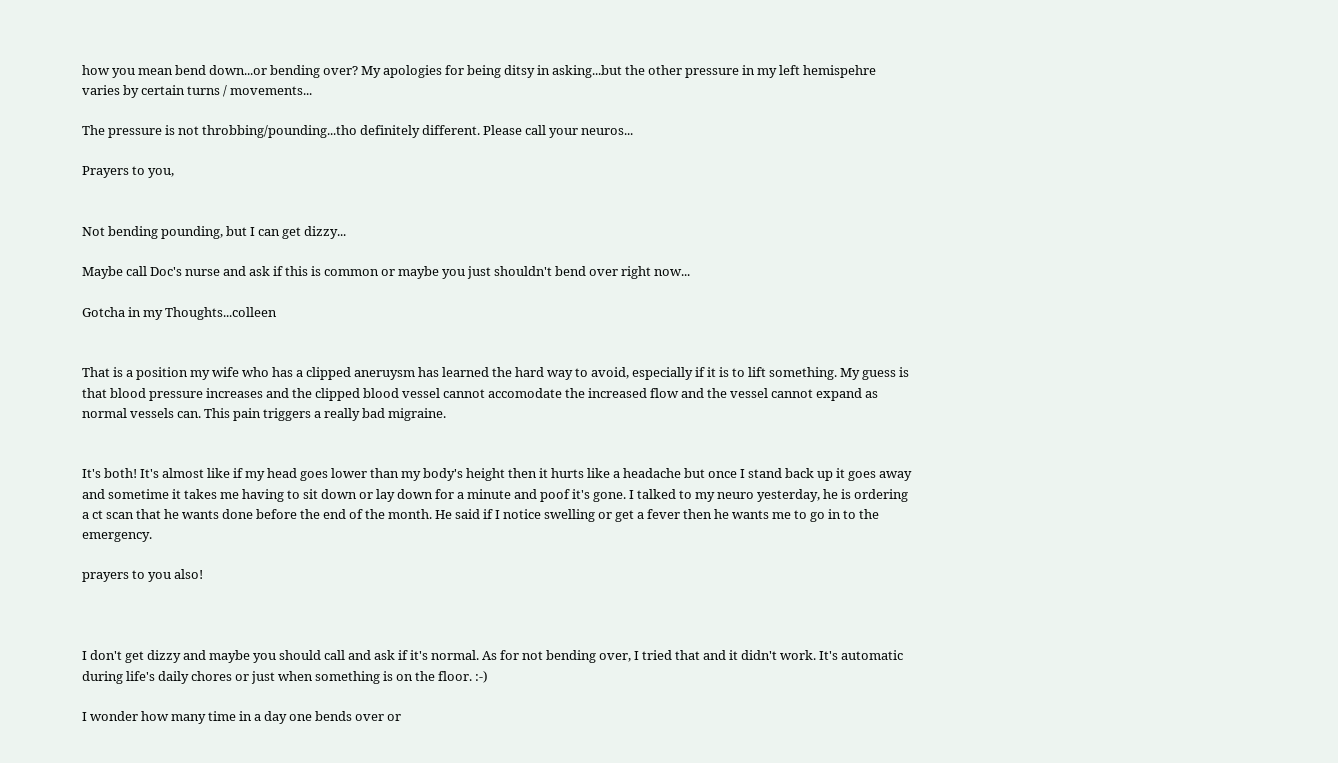how you mean bend down...or bending over? My apologies for being ditsy in asking...but the other pressure in my left hemispehre varies by certain turns / movements...

The pressure is not throbbing/pounding...tho definitely different. Please call your neuros...

Prayers to you,


Not bending pounding, but I can get dizzy...

Maybe call Doc's nurse and ask if this is common or maybe you just shouldn't bend over right now...

Gotcha in my Thoughts...colleen


That is a position my wife who has a clipped aneruysm has learned the hard way to avoid, especially if it is to lift something. My guess is that blood pressure increases and the clipped blood vessel cannot accomodate the increased flow and the vessel cannot expand as normal vessels can. This pain triggers a really bad migraine.


It's both! It's almost like if my head goes lower than my body's height then it hurts like a headache but once I stand back up it goes away and sometime it takes me having to sit down or lay down for a minute and poof it's gone. I talked to my neuro yesterday, he is ordering a ct scan that he wants done before the end of the month. He said if I notice swelling or get a fever then he wants me to go in to the emergency.

prayers to you also!



I don't get dizzy and maybe you should call and ask if it's normal. As for not bending over, I tried that and it didn't work. It's automatic during life's daily chores or just when something is on the floor. :-)

I wonder how many time in a day one bends over or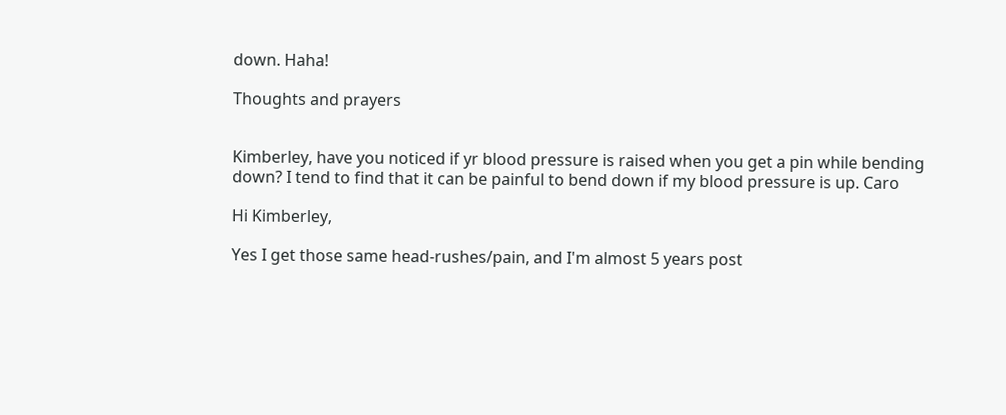down. Haha!

Thoughts and prayers


Kimberley, have you noticed if yr blood pressure is raised when you get a pin while bending down? I tend to find that it can be painful to bend down if my blood pressure is up. Caro

Hi Kimberley,

Yes I get those same head-rushes/pain, and I'm almost 5 years post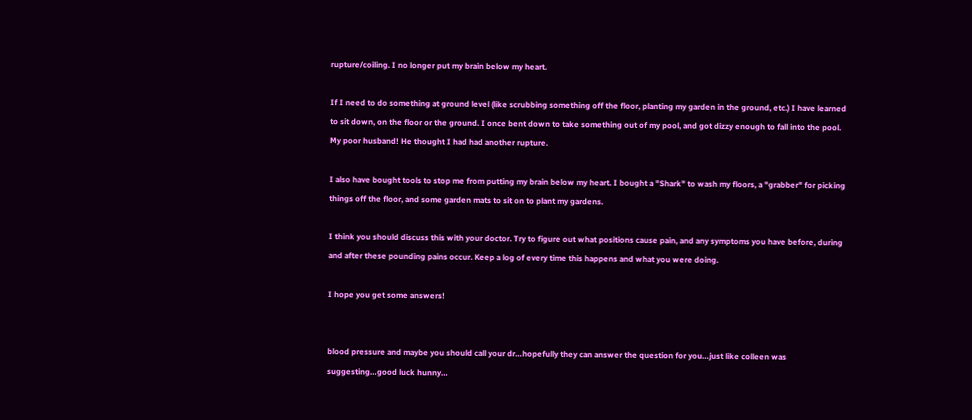rupture/coiling. I no longer put my brain below my heart.

If I need to do something at ground level (like scrubbing something off the floor, planting my garden in the ground, etc.) I have learned to sit down, on the floor or the ground. I once bent down to take something out of my pool, and got dizzy enough to fall into the pool. My poor husband! He thought I had had another rupture.

I also have bought tools to stop me from putting my brain below my heart. I bought a "Shark" to wash my floors, a "grabber" for picking things off the floor, and some garden mats to sit on to plant my gardens.

I think you should discuss this with your doctor. Try to figure out what positions cause pain, and any symptoms you have before, during and after these pounding pains occur. Keep a log of every time this happens and what you were doing.

I hope you get some answers!


blood pressure and maybe you should call your dr…hopefully they can answer the question for you…just like colleen was suggesting…good luck hunny…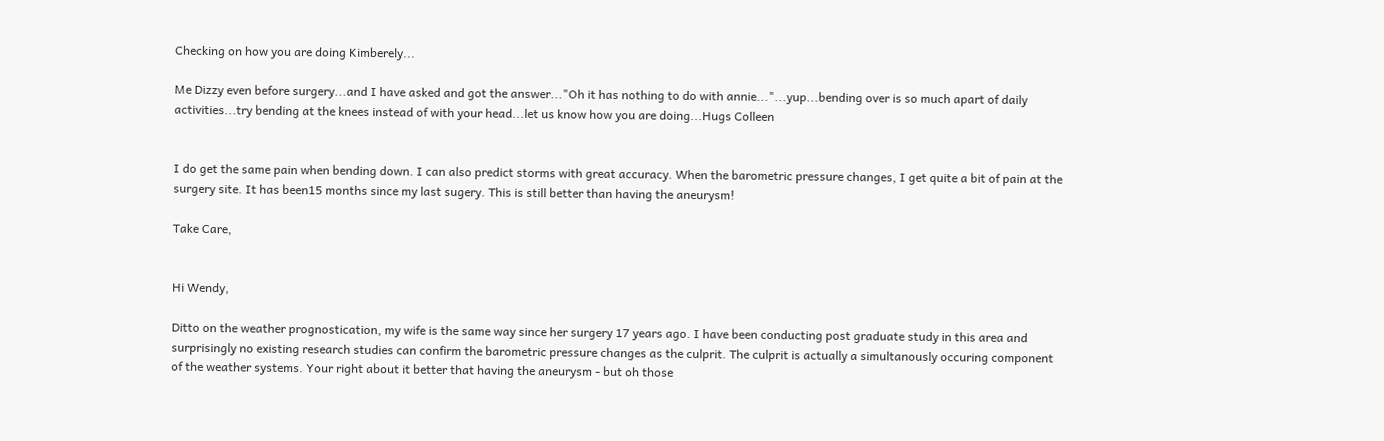Checking on how you are doing Kimberely...

Me Dizzy even before surgery...and I have asked and got the answer..."Oh it has nothing to do with annie..."...yup...bending over is so much apart of daily activities...try bending at the knees instead of with your head...let us know how you are doing...Hugs Colleen


I do get the same pain when bending down. I can also predict storms with great accuracy. When the barometric pressure changes, I get quite a bit of pain at the surgery site. It has been15 months since my last sugery. This is still better than having the aneurysm!

Take Care,


Hi Wendy,

Ditto on the weather prognostication, my wife is the same way since her surgery 17 years ago. I have been conducting post graduate study in this area and surprisingly no existing research studies can confirm the barometric pressure changes as the culprit. The culprit is actually a simultanously occuring component of the weather systems. Your right about it better that having the aneurysm - but oh those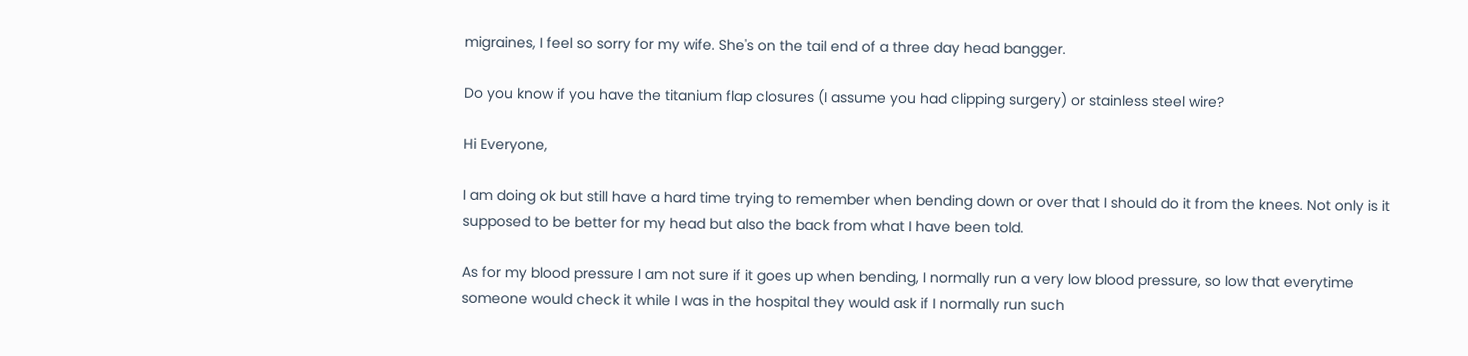migraines, I feel so sorry for my wife. She's on the tail end of a three day head bangger.

Do you know if you have the titanium flap closures (I assume you had clipping surgery) or stainless steel wire?

Hi Everyone,

I am doing ok but still have a hard time trying to remember when bending down or over that I should do it from the knees. Not only is it supposed to be better for my head but also the back from what I have been told.

As for my blood pressure I am not sure if it goes up when bending, I normally run a very low blood pressure, so low that everytime someone would check it while I was in the hospital they would ask if I normally run such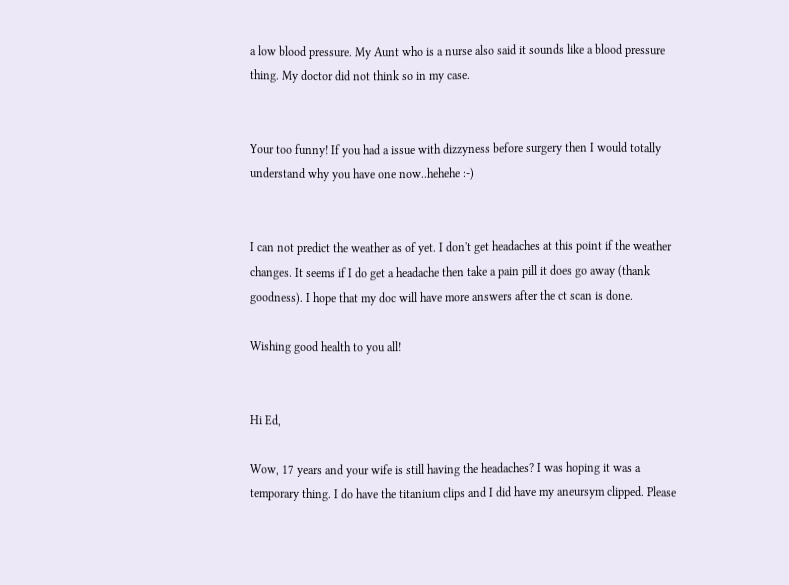a low blood pressure. My Aunt who is a nurse also said it sounds like a blood pressure thing. My doctor did not think so in my case.


Your too funny! If you had a issue with dizzyness before surgery then I would totally understand why you have one now..hehehe :-)


I can not predict the weather as of yet. I don't get headaches at this point if the weather changes. It seems if I do get a headache then take a pain pill it does go away (thank goodness). I hope that my doc will have more answers after the ct scan is done.

Wishing good health to you all!


Hi Ed,

Wow, 17 years and your wife is still having the headaches? I was hoping it was a temporary thing. I do have the titanium clips and I did have my aneursym clipped. Please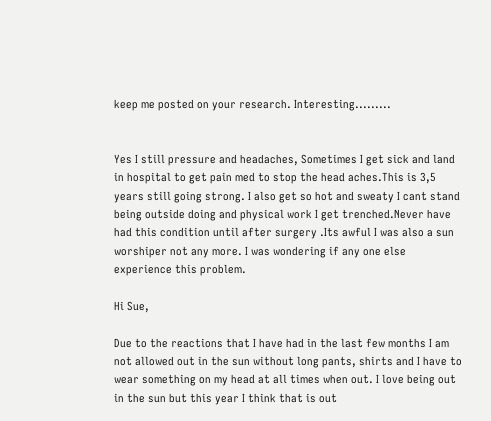keep me posted on your research. Interesting.........


Yes I still pressure and headaches, Sometimes I get sick and land in hospital to get pain med to stop the head aches.This is 3,5 years still going strong. I also get so hot and sweaty I cant stand being outside doing and physical work I get trenched.Never have had this condition until after surgery .Its awful I was also a sun worshiper not any more. I was wondering if any one else experience this problem.

Hi Sue,

Due to the reactions that I have had in the last few months I am not allowed out in the sun without long pants, shirts and I have to wear something on my head at all times when out. I love being out in the sun but this year I think that is out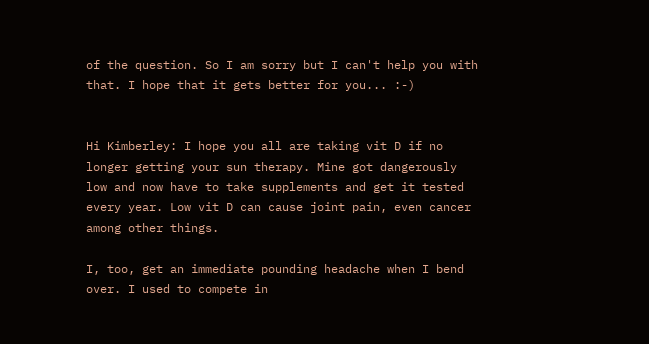of the question. So I am sorry but I can't help you with that. I hope that it gets better for you... :-)


Hi Kimberley: I hope you all are taking vit D if no longer getting your sun therapy. Mine got dangerously low and now have to take supplements and get it tested every year. Low vit D can cause joint pain, even cancer among other things.

I, too, get an immediate pounding headache when I bend over. I used to compete in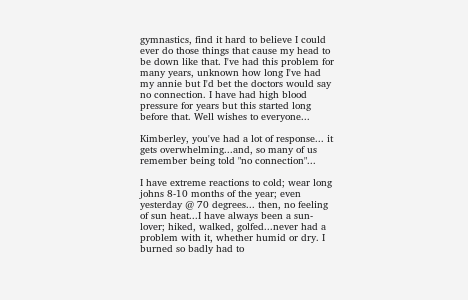gymnastics, find it hard to believe I could ever do those things that cause my head to be down like that. I've had this problem for many years, unknown how long I've had my annie but I'd bet the doctors would say no connection. I have had high blood pressure for years but this started long before that. Well wishes to everyone...

Kimberley, you've had a lot of response... it gets overwhelming...and, so many of us remember being told "no connection"...

I have extreme reactions to cold; wear long johns 8-10 months of the year; even yesterday @ 70 degrees... then, no feeling of sun heat...I have always been a sun-lover; hiked, walked, golfed...never had a problem with it, whether humid or dry. I burned so badly had to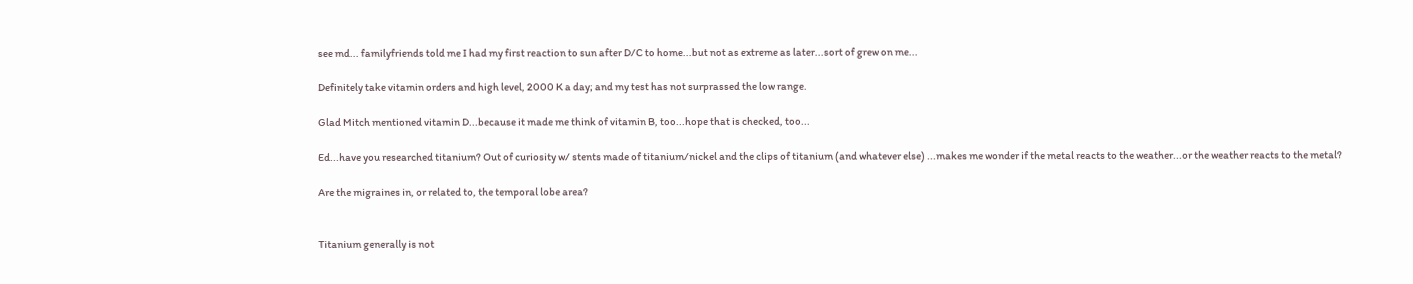see md... familyfriends told me I had my first reaction to sun after D/C to home...but not as extreme as later...sort of grew on me...

Definitely take vitamin orders and high level, 2000 K a day; and my test has not surprassed the low range.

Glad Mitch mentioned vitamin D...because it made me think of vitamin B, too...hope that is checked, too...

Ed...have you researched titanium? Out of curiosity w/ stents made of titanium/nickel and the clips of titanium (and whatever else) ...makes me wonder if the metal reacts to the weather...or the weather reacts to the metal?

Are the migraines in, or related to, the temporal lobe area?


Titanium generally is not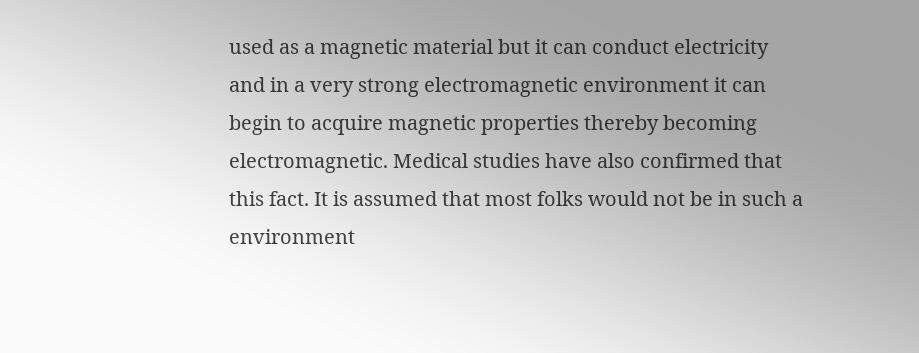used as a magnetic material but it can conduct electricity and in a very strong electromagnetic environment it can begin to acquire magnetic properties thereby becoming electromagnetic. Medical studies have also confirmed that this fact. It is assumed that most folks would not be in such a environment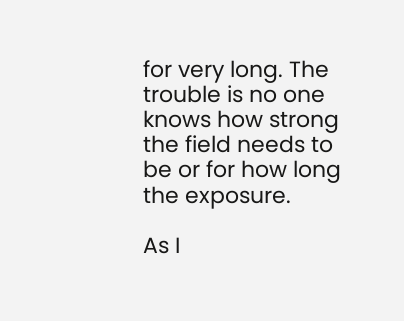for very long. The trouble is no one knows how strong the field needs to be or for how long the exposure.

As I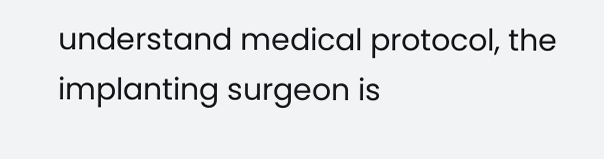understand medical protocol, the implanting surgeon is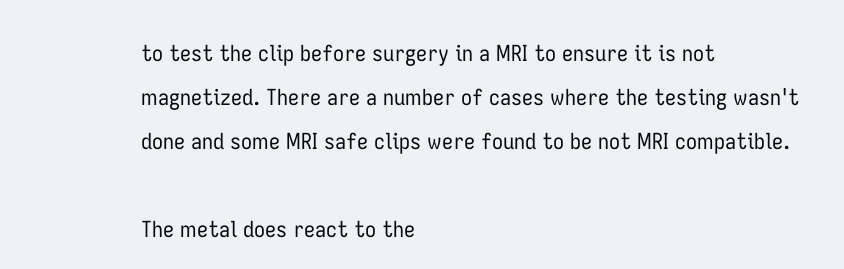to test the clip before surgery in a MRI to ensure it is not magnetized. There are a number of cases where the testing wasn't done and some MRI safe clips were found to be not MRI compatible.

The metal does react to the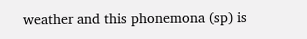weather and this phonemona (sp) is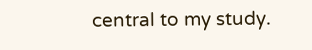central to my study.